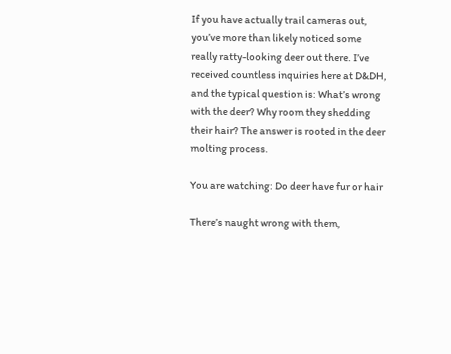If you have actually trail cameras out, you’ve more than likely noticed some really ratty-looking deer out there. I’ve received countless inquiries here at D&DH, and the typical question is: What’s wrong with the deer? Why room they shedding their hair? The answer is rooted in the deer molting process.

You are watching: Do deer have fur or hair

There’s naught wrong with them,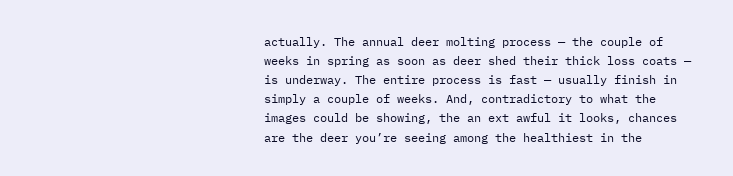actually. The annual deer molting process — the couple of weeks in spring as soon as deer shed their thick loss coats — is underway. The entire process is fast — usually finish in simply a couple of weeks. And, contradictory to what the images could be showing, the an ext awful it looks, chances are the deer you’re seeing among the healthiest in the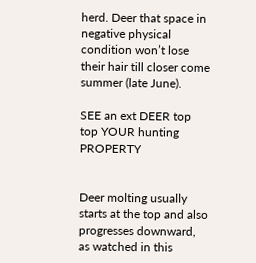herd. Deer that space in negative physical condition won’t lose their hair till closer come summer (late June).

SEE an ext DEER top top YOUR hunting PROPERTY


Deer molting usually starts at the top and also progresses downward, as watched in this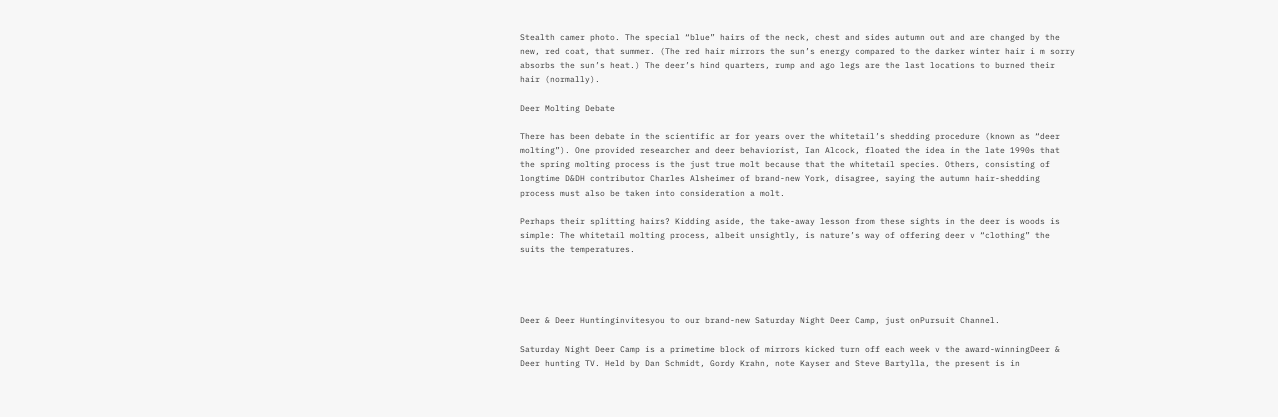Stealth camer photo. The special “blue” hairs of the neck, chest and sides autumn out and are changed by the new, red coat, that summer. (The red hair mirrors the sun’s energy compared to the darker winter hair i m sorry absorbs the sun’s heat.) The deer’s hind quarters, rump and ago legs are the last locations to burned their hair (normally).

Deer Molting Debate

There has been debate in the scientific ar for years over the whitetail’s shedding procedure (known as “deer molting”). One provided researcher and deer behaviorist, Ian Alcock, floated the idea in the late 1990s that the spring molting process is the just true molt because that the whitetail species. Others, consisting of longtime D&DH contributor Charles Alsheimer of brand-new York, disagree, saying the autumn hair-shedding process must also be taken into consideration a molt.

Perhaps their splitting hairs? Kidding aside, the take-away lesson from these sights in the deer is woods is simple: The whitetail molting process, albeit unsightly, is nature’s way of offering deer v “clothing” the suits the temperatures.




Deer & Deer Huntinginvitesyou to our brand-new Saturday Night Deer Camp, just onPursuit Channel.

Saturday Night Deer Camp is a primetime block of mirrors kicked turn off each week v the award-winningDeer & Deer hunting TV. Held by Dan Schmidt, Gordy Krahn, note Kayser and Steve Bartylla, the present is in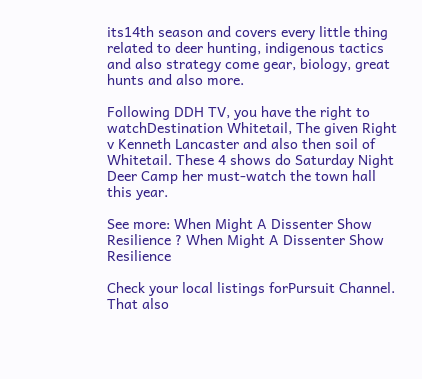its14th season and covers every little thing related to deer hunting, indigenous tactics and also strategy come gear, biology, great hunts and also more.

Following DDH TV, you have the right to watchDestination Whitetail, The given Right v Kenneth Lancaster and also then soil of Whitetail. These 4 shows do Saturday Night Deer Camp her must-watch the town hall this year.

See more: When Might A Dissenter Show Resilience ? When Might A Dissenter Show Resilience

Check your local listings forPursuit Channel. That also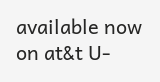available now on at&t U-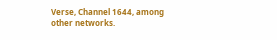Verse, Channel 1644, among other networks.